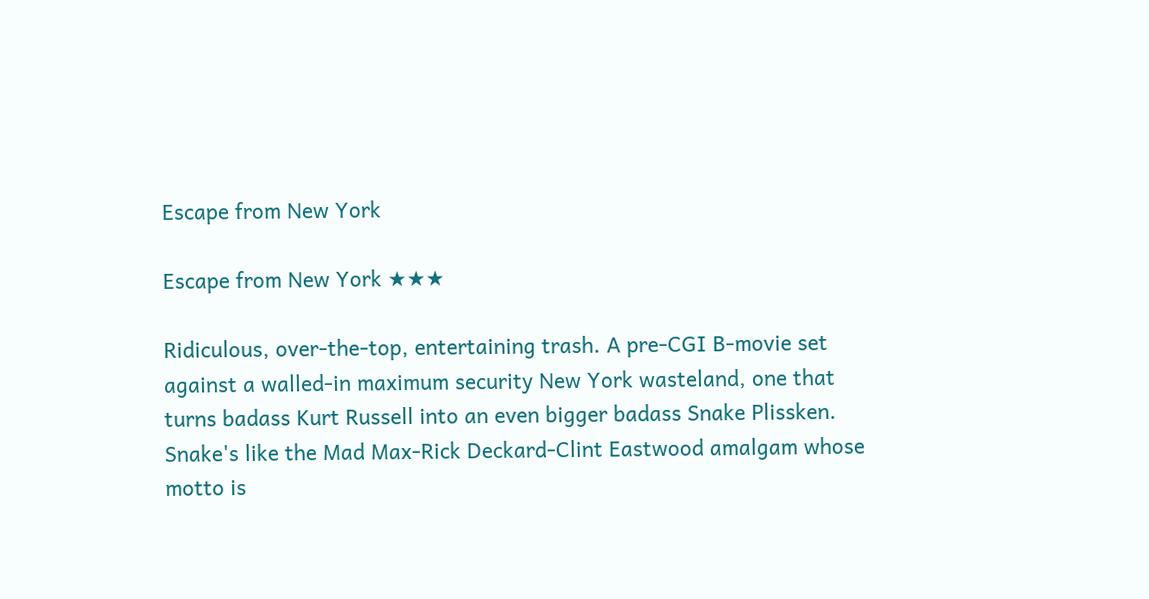Escape from New York

Escape from New York ★★★

Ridiculous, over-the-top, entertaining trash. A pre-CGI B-movie set against a walled-in maximum security New York wasteland, one that turns badass Kurt Russell into an even bigger badass Snake Plissken. Snake's like the Mad Max-Rick Deckard-Clint Eastwood amalgam whose motto is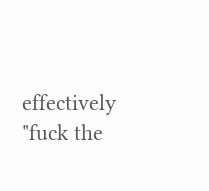effectively "fuck the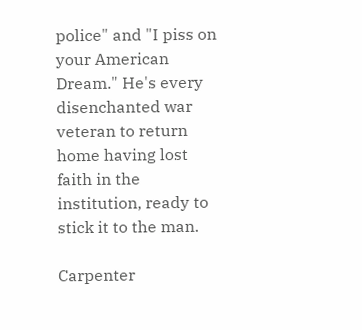police" and "I piss on your American Dream." He's every disenchanted war veteran to return home having lost faith in the institution, ready to stick it to the man.

Carpenter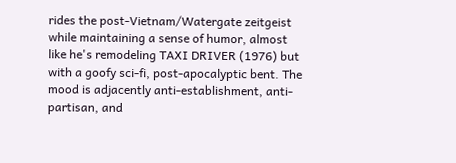rides the post-Vietnam/Watergate zeitgeist while maintaining a sense of humor, almost like he's remodeling TAXI DRIVER (1976) but with a goofy sci-fi, post-apocalyptic bent. The mood is adjacently anti-establishment, anti-partisan, and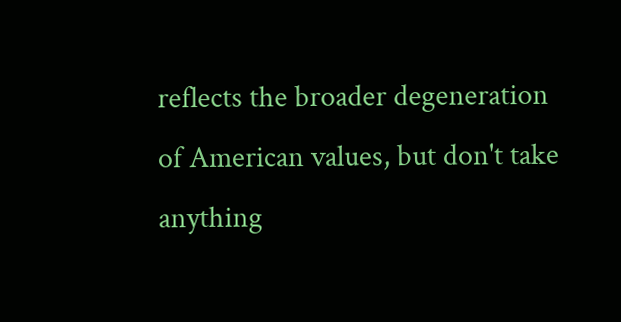reflects the broader degeneration of American values, but don't take anything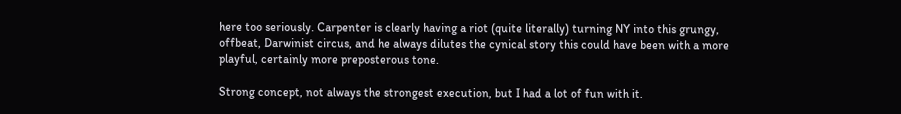here too seriously. Carpenter is clearly having a riot (quite literally) turning NY into this grungy, offbeat, Darwinist circus, and he always dilutes the cynical story this could have been with a more playful, certainly more preposterous tone.

Strong concept, not always the strongest execution, but I had a lot of fun with it.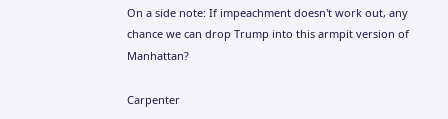On a side note: If impeachment doesn't work out, any chance we can drop Trump into this armpit version of Manhattan?

Carpenter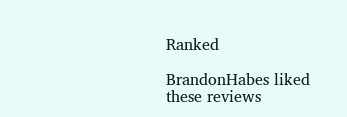Ranked

BrandonHabes liked these reviews